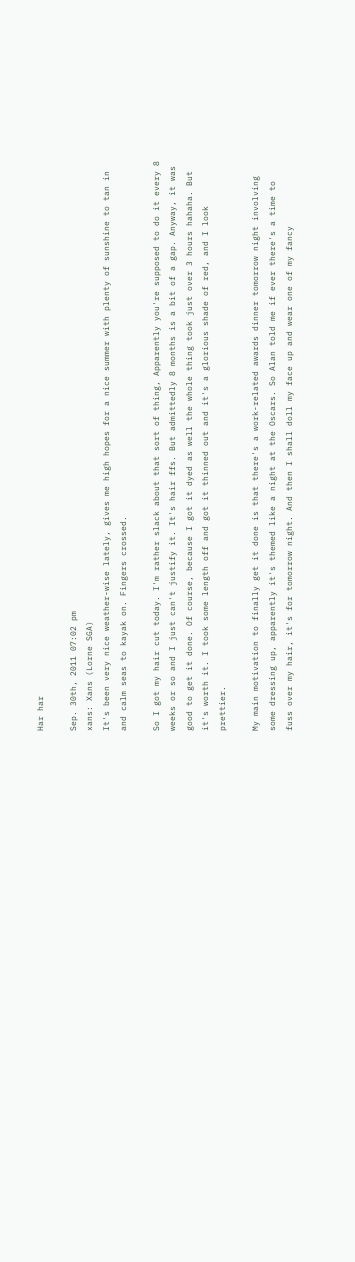Har har

Sep. 30th, 2011 07:02 pm
xans: Xans (Lorne SGA)
It's been very nice weather-wise lately, gives me high hopes for a nice summer with plenty of sunshine to tan in and calm seas to kayak on. Fingers crossed.

So I got my hair cut today. I'm rather slack about that sort of thing, Apparently you're supposed to do it every 8 weeks or so and I just can't justify it. It's hair ffs. But admittedly 8 months is a bit of a gap. Anyway, it was good to get it done. Of course, because I got it dyed as well the whole thing took just over 3 hours hahaha. But it's worth it. I took some length off and got it thinned out and it's a glorious shade of red, and I look prettier.

My main motivation to finally get it done is that there's a work-related awards dinner tomorrow night involving some dressing up, apparently it's themed like a night at the Oscars. So Alan told me if ever there's a time to fuss over my hair, it's for tomorrow night. And then I shall doll my face up and wear one of my fancy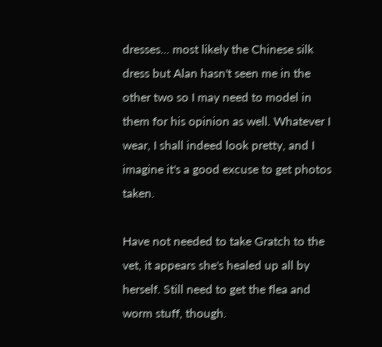dresses... most likely the Chinese silk dress but Alan hasn't seen me in the other two so I may need to model in them for his opinion as well. Whatever I wear, I shall indeed look pretty, and I imagine it's a good excuse to get photos taken.

Have not needed to take Gratch to the vet, it appears she's healed up all by herself. Still need to get the flea and worm stuff, though.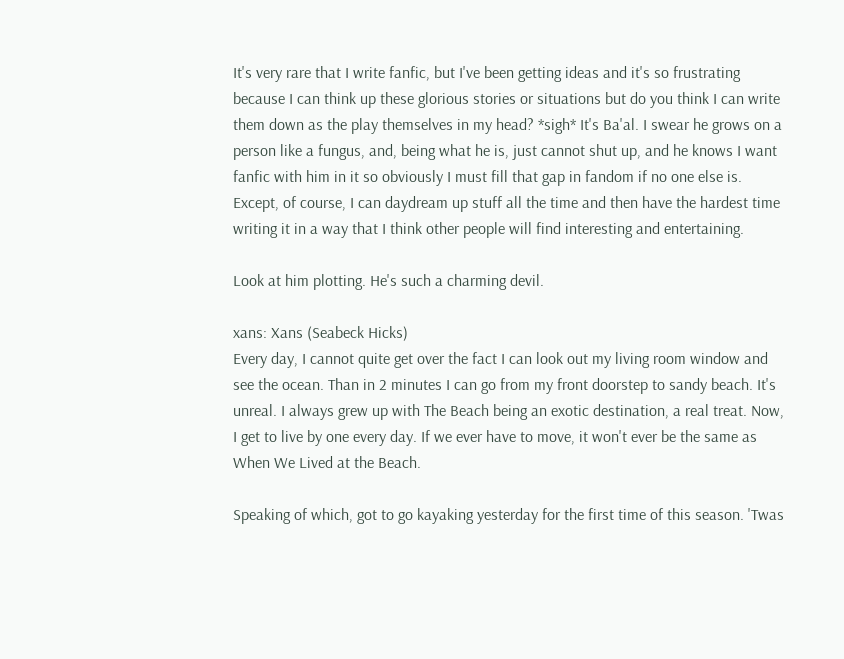It's very rare that I write fanfic, but I've been getting ideas and it's so frustrating because I can think up these glorious stories or situations but do you think I can write them down as the play themselves in my head? *sigh* It's Ba'al. I swear he grows on a person like a fungus, and, being what he is, just cannot shut up, and he knows I want fanfic with him in it so obviously I must fill that gap in fandom if no one else is. Except, of course, I can daydream up stuff all the time and then have the hardest time writing it in a way that I think other people will find interesting and entertaining.

Look at him plotting. He's such a charming devil.

xans: Xans (Seabeck Hicks)
Every day, I cannot quite get over the fact I can look out my living room window and see the ocean. Than in 2 minutes I can go from my front doorstep to sandy beach. It's unreal. I always grew up with The Beach being an exotic destination, a real treat. Now, I get to live by one every day. If we ever have to move, it won't ever be the same as When We Lived at the Beach.

Speaking of which, got to go kayaking yesterday for the first time of this season. 'Twas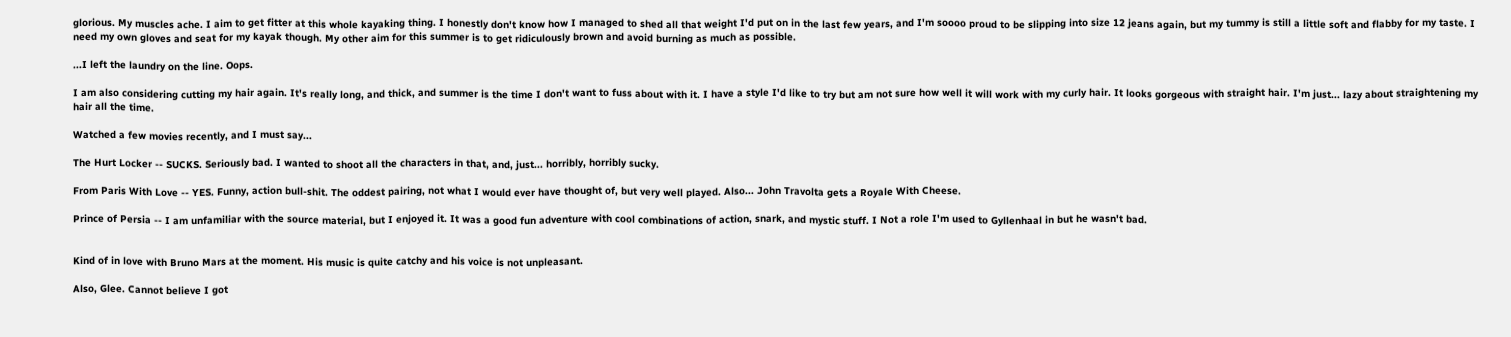glorious. My muscles ache. I aim to get fitter at this whole kayaking thing. I honestly don't know how I managed to shed all that weight I'd put on in the last few years, and I'm soooo proud to be slipping into size 12 jeans again, but my tummy is still a little soft and flabby for my taste. I need my own gloves and seat for my kayak though. My other aim for this summer is to get ridiculously brown and avoid burning as much as possible.

...I left the laundry on the line. Oops.

I am also considering cutting my hair again. It's really long, and thick, and summer is the time I don't want to fuss about with it. I have a style I'd like to try but am not sure how well it will work with my curly hair. It looks gorgeous with straight hair. I'm just... lazy about straightening my hair all the time.

Watched a few movies recently, and I must say...

The Hurt Locker -- SUCKS. Seriously bad. I wanted to shoot all the characters in that, and, just... horribly, horribly sucky.

From Paris With Love -- YES. Funny, action bull-shit. The oddest pairing, not what I would ever have thought of, but very well played. Also... John Travolta gets a Royale With Cheese.

Prince of Persia -- I am unfamiliar with the source material, but I enjoyed it. It was a good fun adventure with cool combinations of action, snark, and mystic stuff. I Not a role I'm used to Gyllenhaal in but he wasn't bad.


Kind of in love with Bruno Mars at the moment. His music is quite catchy and his voice is not unpleasant.

Also, Glee. Cannot believe I got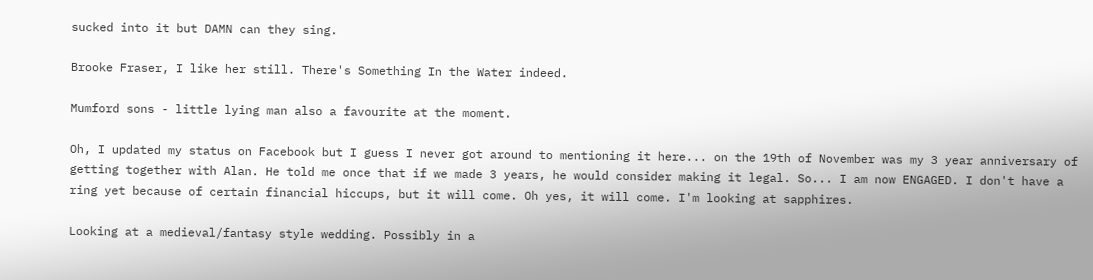sucked into it but DAMN can they sing.

Brooke Fraser, I like her still. There's Something In the Water indeed.

Mumford sons - little lying man also a favourite at the moment.

Oh, I updated my status on Facebook but I guess I never got around to mentioning it here... on the 19th of November was my 3 year anniversary of getting together with Alan. He told me once that if we made 3 years, he would consider making it legal. So... I am now ENGAGED. I don't have a ring yet because of certain financial hiccups, but it will come. Oh yes, it will come. I'm looking at sapphires.

Looking at a medieval/fantasy style wedding. Possibly in a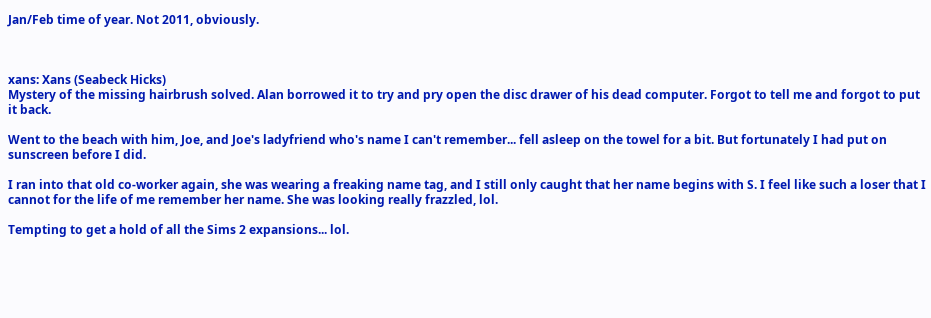Jan/Feb time of year. Not 2011, obviously.



xans: Xans (Seabeck Hicks)
Mystery of the missing hairbrush solved. Alan borrowed it to try and pry open the disc drawer of his dead computer. Forgot to tell me and forgot to put it back.

Went to the beach with him, Joe, and Joe's ladyfriend who's name I can't remember... fell asleep on the towel for a bit. But fortunately I had put on sunscreen before I did.

I ran into that old co-worker again, she was wearing a freaking name tag, and I still only caught that her name begins with S. I feel like such a loser that I cannot for the life of me remember her name. She was looking really frazzled, lol.

Tempting to get a hold of all the Sims 2 expansions... lol.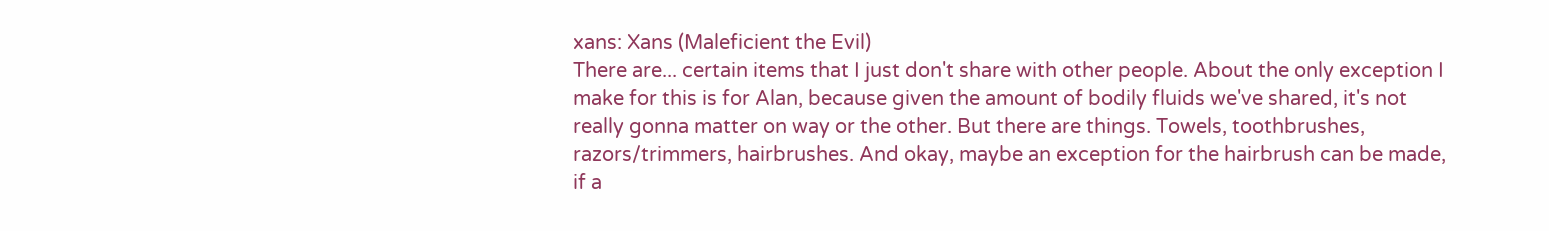xans: Xans (Maleficient the Evil)
There are... certain items that I just don't share with other people. About the only exception I make for this is for Alan, because given the amount of bodily fluids we've shared, it's not really gonna matter on way or the other. But there are things. Towels, toothbrushes, razors/trimmers, hairbrushes. And okay, maybe an exception for the hairbrush can be made, if a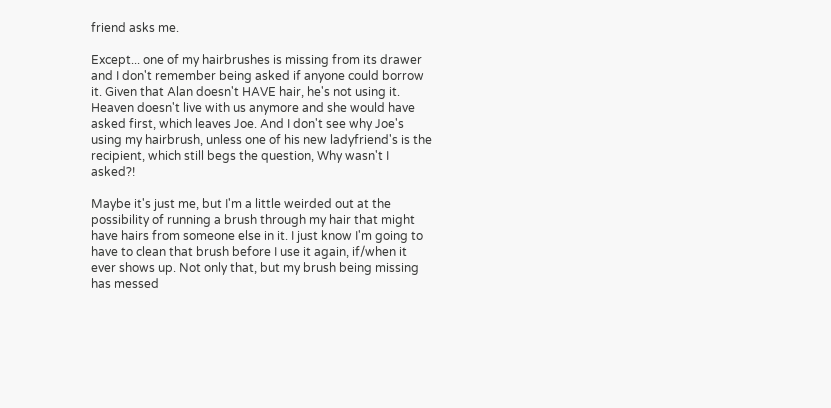friend asks me.

Except... one of my hairbrushes is missing from its drawer and I don't remember being asked if anyone could borrow it. Given that Alan doesn't HAVE hair, he's not using it. Heaven doesn't live with us anymore and she would have asked first, which leaves Joe. And I don't see why Joe's using my hairbrush, unless one of his new ladyfriend's is the recipient, which still begs the question, Why wasn't I asked?!

Maybe it's just me, but I'm a little weirded out at the possibility of running a brush through my hair that might have hairs from someone else in it. I just know I'm going to have to clean that brush before I use it again, if/when it ever shows up. Not only that, but my brush being missing has messed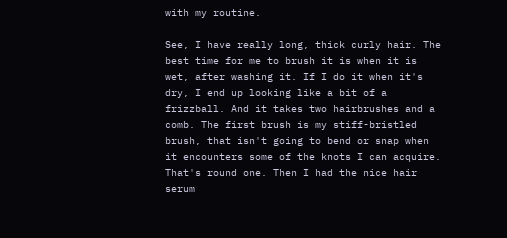with my routine.

See, I have really long, thick curly hair. The best time for me to brush it is when it is wet, after washing it. If I do it when it's dry, I end up looking like a bit of a frizzball. And it takes two hairbrushes and a comb. The first brush is my stiff-bristled brush, that isn't going to bend or snap when it encounters some of the knots I can acquire. That's round one. Then I had the nice hair serum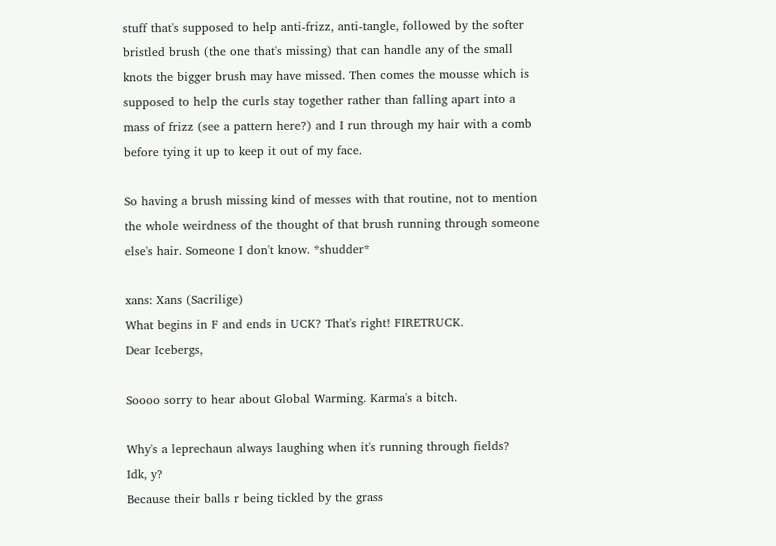stuff that's supposed to help anti-frizz, anti-tangle, followed by the softer bristled brush (the one that's missing) that can handle any of the small knots the bigger brush may have missed. Then comes the mousse which is supposed to help the curls stay together rather than falling apart into a mass of frizz (see a pattern here?) and I run through my hair with a comb before tying it up to keep it out of my face.

So having a brush missing kind of messes with that routine, not to mention the whole weirdness of the thought of that brush running through someone else's hair. Someone I don't know. *shudder*

xans: Xans (Sacrilige)
What begins in F and ends in UCK? That's right! FIRETRUCK.
Dear Icebergs,

Soooo sorry to hear about Global Warming. Karma's a bitch.

Why's a leprechaun always laughing when it's running through fields?
Idk, y?
Because their balls r being tickled by the grass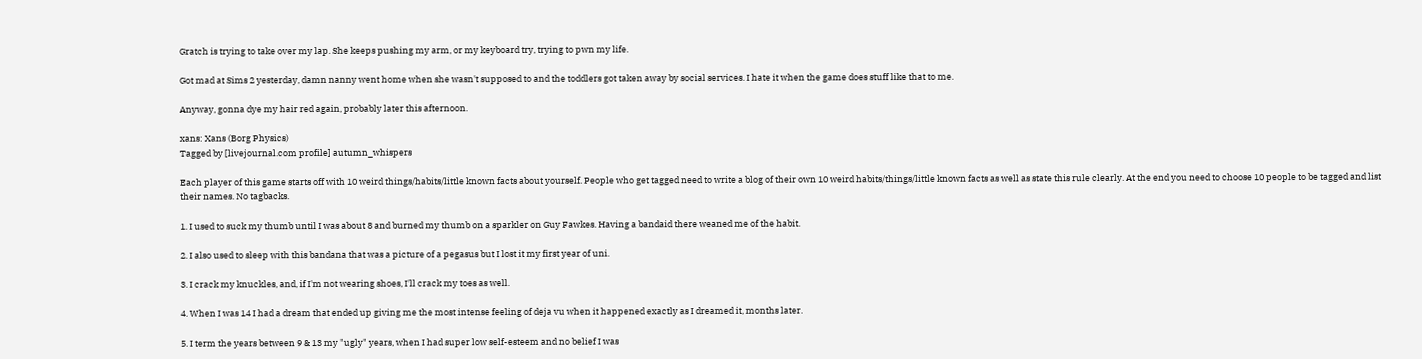Gratch is trying to take over my lap. She keeps pushing my arm, or my keyboard try, trying to pwn my life.

Got mad at Sims 2 yesterday, damn nanny went home when she wasn't supposed to and the toddlers got taken away by social services. I hate it when the game does stuff like that to me.

Anyway, gonna dye my hair red again, probably later this afternoon.

xans: Xans (Borg Physics)
Tagged by [livejournal.com profile] autumn_whispers

Each player of this game starts off with 10 weird things/habits/little known facts about yourself. People who get tagged need to write a blog of their own 10 weird habits/things/little known facts as well as state this rule clearly. At the end you need to choose 10 people to be tagged and list their names. No tagbacks.

1. I used to suck my thumb until I was about 8 and burned my thumb on a sparkler on Guy Fawkes. Having a bandaid there weaned me of the habit.

2. I also used to sleep with this bandana that was a picture of a pegasus but I lost it my first year of uni.

3. I crack my knuckles, and, if I'm not wearing shoes, I'll crack my toes as well.

4. When I was 14 I had a dream that ended up giving me the most intense feeling of deja vu when it happened exactly as I dreamed it, months later.

5. I term the years between 9 & 13 my "ugly" years, when I had super low self-esteem and no belief I was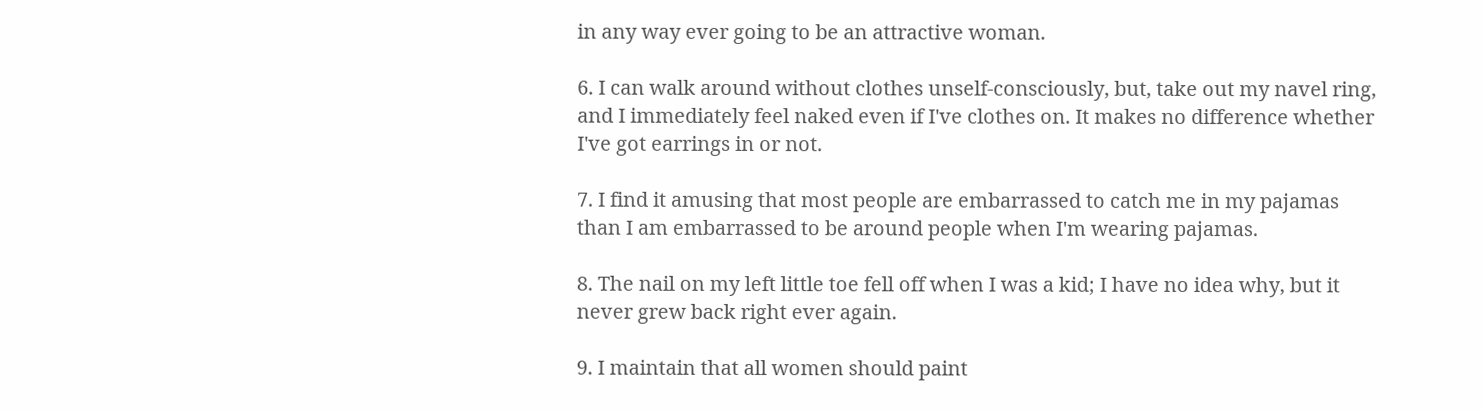in any way ever going to be an attractive woman.

6. I can walk around without clothes unself-consciously, but, take out my navel ring, and I immediately feel naked even if I've clothes on. It makes no difference whether I've got earrings in or not.

7. I find it amusing that most people are embarrassed to catch me in my pajamas than I am embarrassed to be around people when I'm wearing pajamas.

8. The nail on my left little toe fell off when I was a kid; I have no idea why, but it never grew back right ever again.

9. I maintain that all women should paint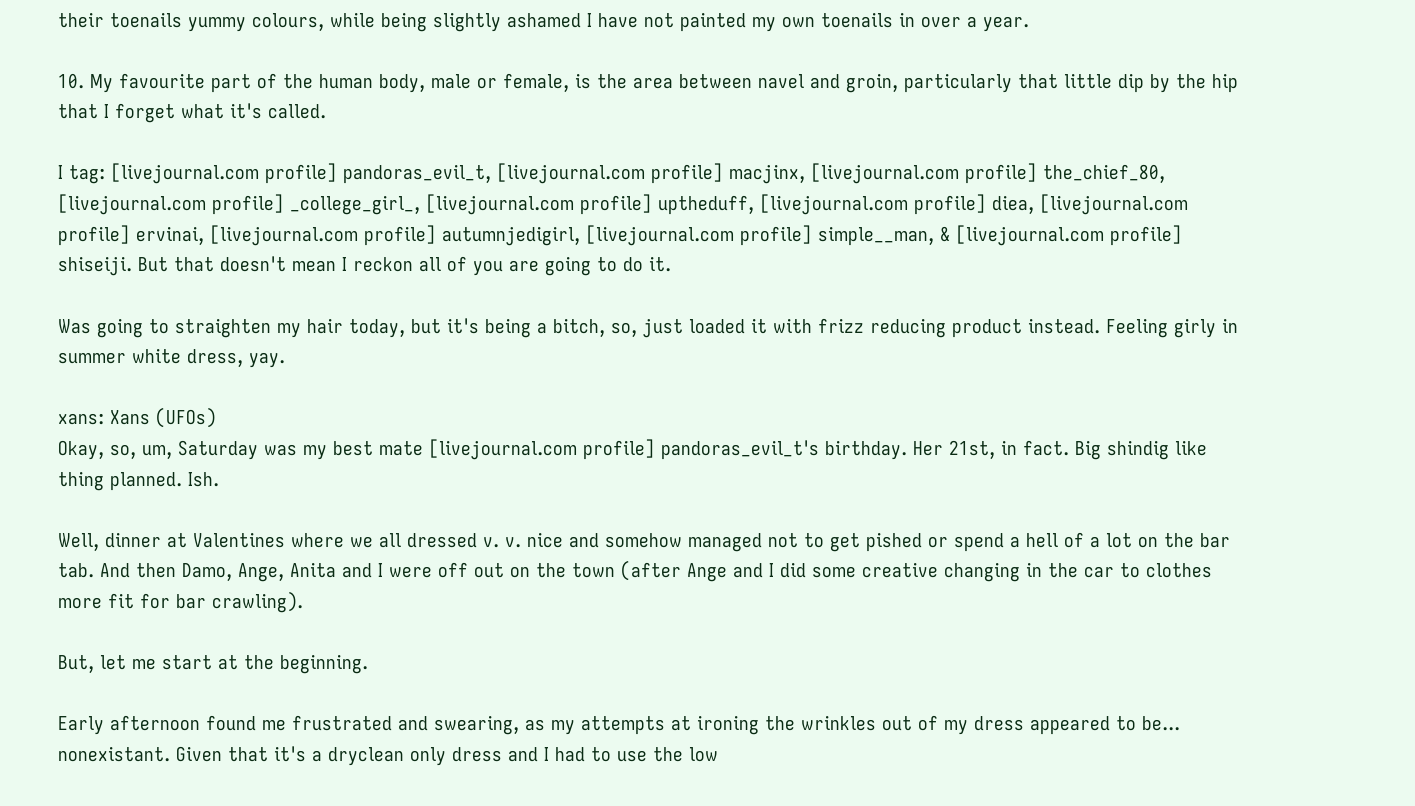their toenails yummy colours, while being slightly ashamed I have not painted my own toenails in over a year.

10. My favourite part of the human body, male or female, is the area between navel and groin, particularly that little dip by the hip that I forget what it's called.

I tag: [livejournal.com profile] pandoras_evil_t, [livejournal.com profile] macjinx, [livejournal.com profile] the_chief_80, [livejournal.com profile] _college_girl_, [livejournal.com profile] uptheduff, [livejournal.com profile] diea, [livejournal.com profile] ervinai, [livejournal.com profile] autumnjedigirl, [livejournal.com profile] simple__man, & [livejournal.com profile] shiseiji. But that doesn't mean I reckon all of you are going to do it.

Was going to straighten my hair today, but it's being a bitch, so, just loaded it with frizz reducing product instead. Feeling girly in summer white dress, yay.

xans: Xans (UFOs)
Okay, so, um, Saturday was my best mate [livejournal.com profile] pandoras_evil_t's birthday. Her 21st, in fact. Big shindig like thing planned. Ish.

Well, dinner at Valentines where we all dressed v. v. nice and somehow managed not to get pished or spend a hell of a lot on the bar tab. And then Damo, Ange, Anita and I were off out on the town (after Ange and I did some creative changing in the car to clothes more fit for bar crawling).

But, let me start at the beginning.

Early afternoon found me frustrated and swearing, as my attempts at ironing the wrinkles out of my dress appeared to be... nonexistant. Given that it's a dryclean only dress and I had to use the low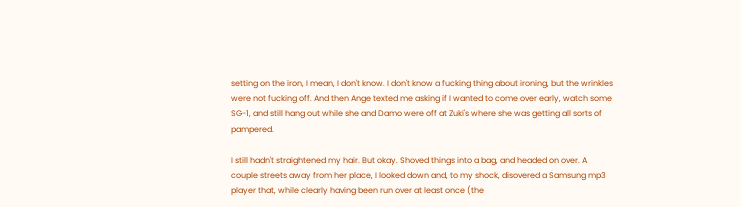setting on the iron, I mean, I don't know. I don't know a fucking thing about ironing, but the wrinkles were not fucking off. And then Ange texted me asking if I wanted to come over early, watch some SG-1, and still hang out while she and Damo were off at Zuki's where she was getting all sorts of pampered.

I still hadn't straightened my hair. But okay. Shoved things into a bag, and headed on over. A couple streets away from her place, I looked down and, to my shock, disovered a Samsung mp3 player that, while clearly having been run over at least once (the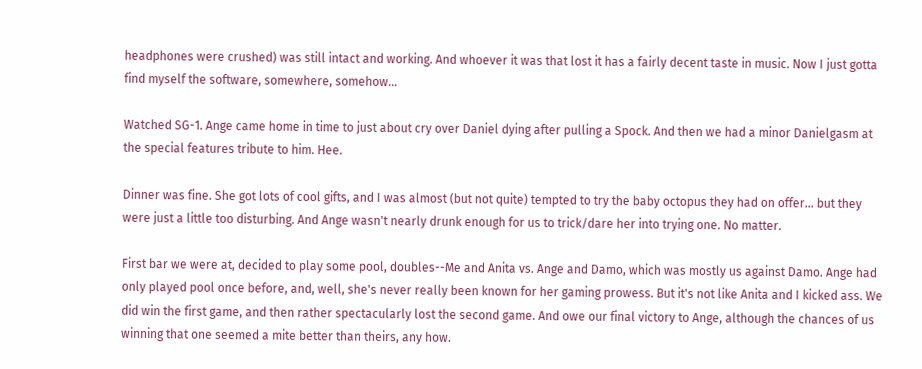headphones were crushed) was still intact and working. And whoever it was that lost it has a fairly decent taste in music. Now I just gotta find myself the software, somewhere, somehow...

Watched SG-1. Ange came home in time to just about cry over Daniel dying after pulling a Spock. And then we had a minor Danielgasm at the special features tribute to him. Hee.

Dinner was fine. She got lots of cool gifts, and I was almost (but not quite) tempted to try the baby octopus they had on offer... but they were just a little too disturbing. And Ange wasn't nearly drunk enough for us to trick/dare her into trying one. No matter.

First bar we were at, decided to play some pool, doubles--Me and Anita vs. Ange and Damo, which was mostly us against Damo. Ange had only played pool once before, and, well, she's never really been known for her gaming prowess. But it's not like Anita and I kicked ass. We did win the first game, and then rather spectacularly lost the second game. And owe our final victory to Ange, although the chances of us winning that one seemed a mite better than theirs, any how.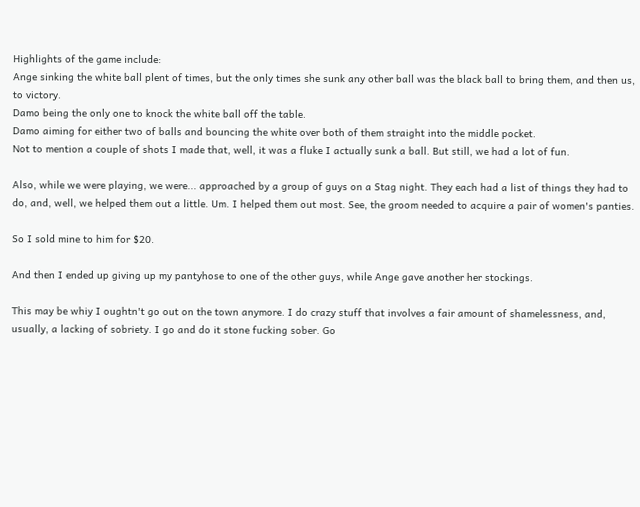Highlights of the game include:
Ange sinking the white ball plent of times, but the only times she sunk any other ball was the black ball to bring them, and then us, to victory.
Damo being the only one to knock the white ball off the table.
Damo aiming for either two of balls and bouncing the white over both of them straight into the middle pocket.
Not to mention a couple of shots I made that, well, it was a fluke I actually sunk a ball. But still, we had a lot of fun.

Also, while we were playing, we were... approached by a group of guys on a Stag night. They each had a list of things they had to do, and, well, we helped them out a little. Um. I helped them out most. See, the groom needed to acquire a pair of women's panties.

So I sold mine to him for $20.

And then I ended up giving up my pantyhose to one of the other guys, while Ange gave another her stockings.

This may be whiy I oughtn't go out on the town anymore. I do crazy stuff that involves a fair amount of shamelessness, and, usually, a lacking of sobriety. I go and do it stone fucking sober. Go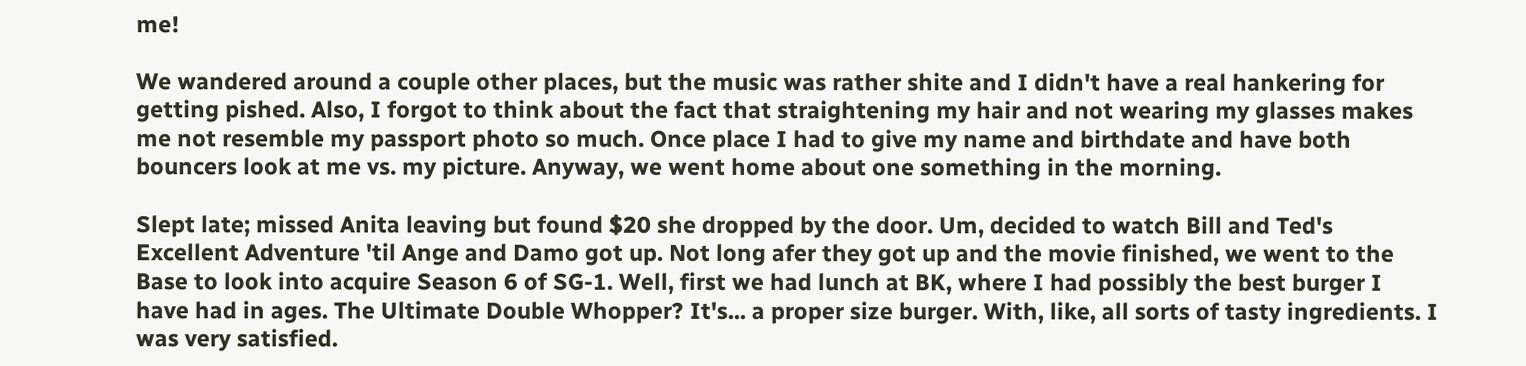me!

We wandered around a couple other places, but the music was rather shite and I didn't have a real hankering for getting pished. Also, I forgot to think about the fact that straightening my hair and not wearing my glasses makes me not resemble my passport photo so much. Once place I had to give my name and birthdate and have both bouncers look at me vs. my picture. Anyway, we went home about one something in the morning.

Slept late; missed Anita leaving but found $20 she dropped by the door. Um, decided to watch Bill and Ted's Excellent Adventure 'til Ange and Damo got up. Not long afer they got up and the movie finished, we went to the Base to look into acquire Season 6 of SG-1. Well, first we had lunch at BK, where I had possibly the best burger I have had in ages. The Ultimate Double Whopper? It's... a proper size burger. With, like, all sorts of tasty ingredients. I was very satisfied.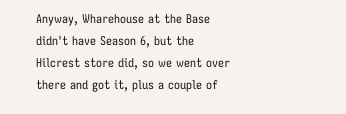Anyway, Wharehouse at the Base didn't have Season 6, but the Hilcrest store did, so we went over there and got it, plus a couple of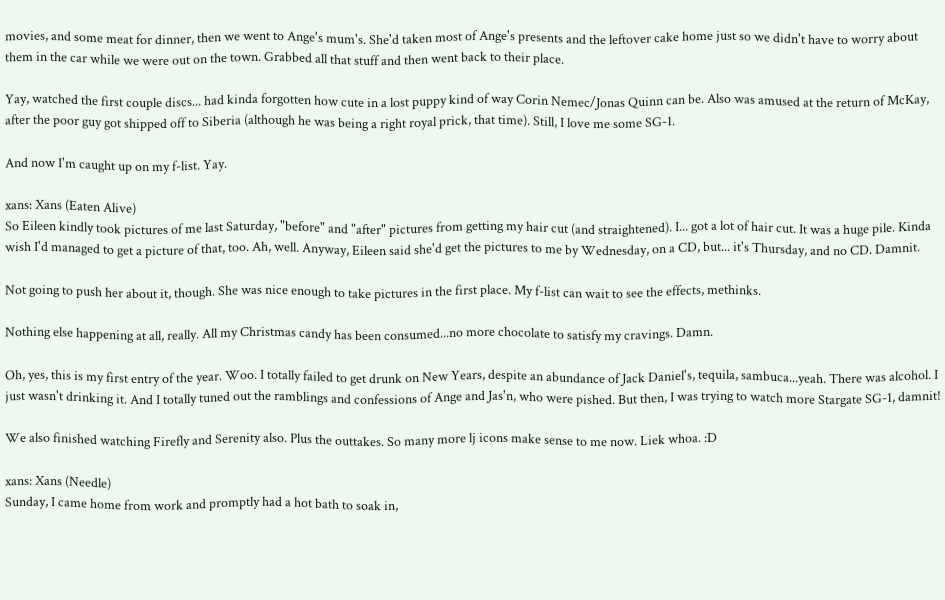movies, and some meat for dinner, then we went to Ange's mum's. She'd taken most of Ange's presents and the leftover cake home just so we didn't have to worry about them in the car while we were out on the town. Grabbed all that stuff and then went back to their place.

Yay, watched the first couple discs... had kinda forgotten how cute in a lost puppy kind of way Corin Nemec/Jonas Quinn can be. Also was amused at the return of McKay, after the poor guy got shipped off to Siberia (although he was being a right royal prick, that time). Still, I love me some SG-1.

And now I'm caught up on my f-list. Yay.

xans: Xans (Eaten Alive)
So Eileen kindly took pictures of me last Saturday, "before" and "after" pictures from getting my hair cut (and straightened). I... got a lot of hair cut. It was a huge pile. Kinda wish I'd managed to get a picture of that, too. Ah, well. Anyway, Eileen said she'd get the pictures to me by Wednesday, on a CD, but... it's Thursday, and no CD. Damnit.

Not going to push her about it, though. She was nice enough to take pictures in the first place. My f-list can wait to see the effects, methinks.

Nothing else happening at all, really. All my Christmas candy has been consumed...no more chocolate to satisfy my cravings. Damn.

Oh, yes, this is my first entry of the year. Woo. I totally failed to get drunk on New Years, despite an abundance of Jack Daniel's, tequila, sambuca...yeah. There was alcohol. I just wasn't drinking it. And I totally tuned out the ramblings and confessions of Ange and Jas'n, who were pished. But then, I was trying to watch more Stargate SG-1, damnit!

We also finished watching Firefly and Serenity also. Plus the outtakes. So many more lj icons make sense to me now. Liek whoa. :D

xans: Xans (Needle)
Sunday, I came home from work and promptly had a hot bath to soak in,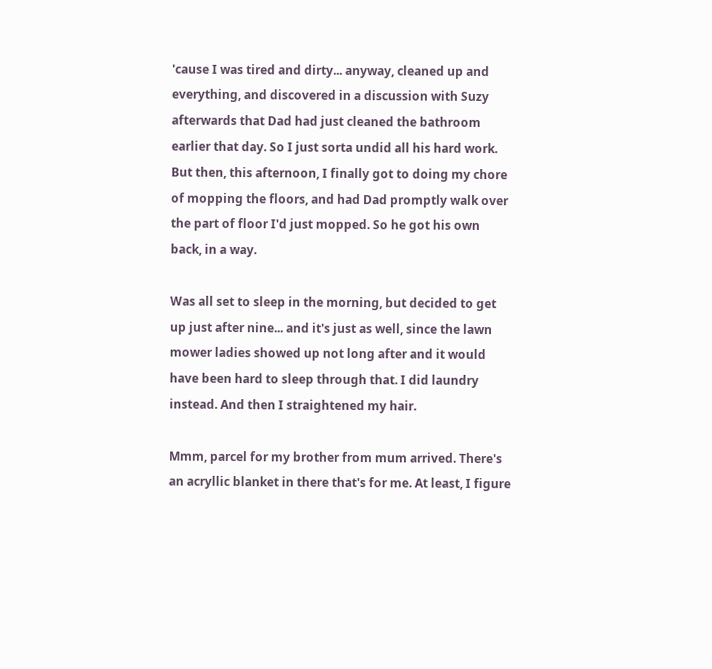'cause I was tired and dirty... anyway, cleaned up and everything, and discovered in a discussion with Suzy afterwards that Dad had just cleaned the bathroom earlier that day. So I just sorta undid all his hard work. But then, this afternoon, I finally got to doing my chore of mopping the floors, and had Dad promptly walk over the part of floor I'd just mopped. So he got his own back, in a way.

Was all set to sleep in the morning, but decided to get up just after nine... and it's just as well, since the lawn mower ladies showed up not long after and it would have been hard to sleep through that. I did laundry instead. And then I straightened my hair.

Mmm, parcel for my brother from mum arrived. There's an acryllic blanket in there that's for me. At least, I figure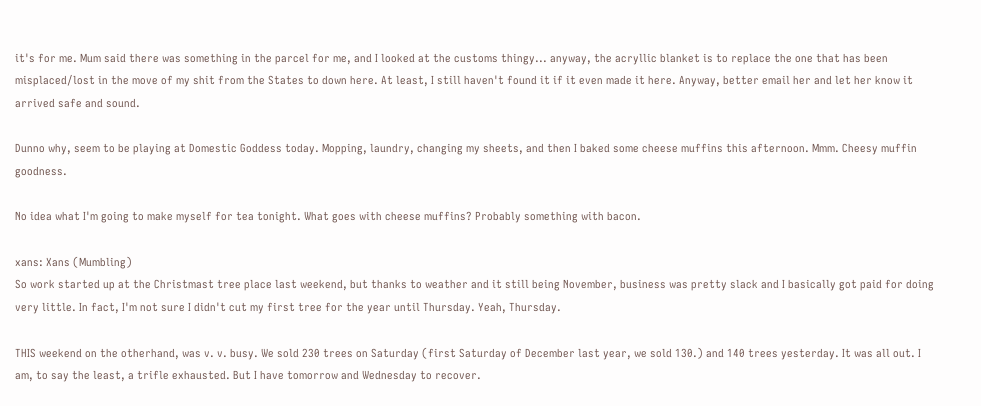it's for me. Mum said there was something in the parcel for me, and I looked at the customs thingy... anyway, the acryllic blanket is to replace the one that has been misplaced/lost in the move of my shit from the States to down here. At least, I still haven't found it if it even made it here. Anyway, better email her and let her know it arrived safe and sound.

Dunno why, seem to be playing at Domestic Goddess today. Mopping, laundry, changing my sheets, and then I baked some cheese muffins this afternoon. Mmm. Cheesy muffin goodness.

No idea what I'm going to make myself for tea tonight. What goes with cheese muffins? Probably something with bacon.

xans: Xans (Mumbling)
So work started up at the Christmast tree place last weekend, but thanks to weather and it still being November, business was pretty slack and I basically got paid for doing very little. In fact, I'm not sure I didn't cut my first tree for the year until Thursday. Yeah, Thursday.

THIS weekend on the otherhand, was v. v. busy. We sold 230 trees on Saturday (first Saturday of December last year, we sold 130.) and 140 trees yesterday. It was all out. I am, to say the least, a trifle exhausted. But I have tomorrow and Wednesday to recover.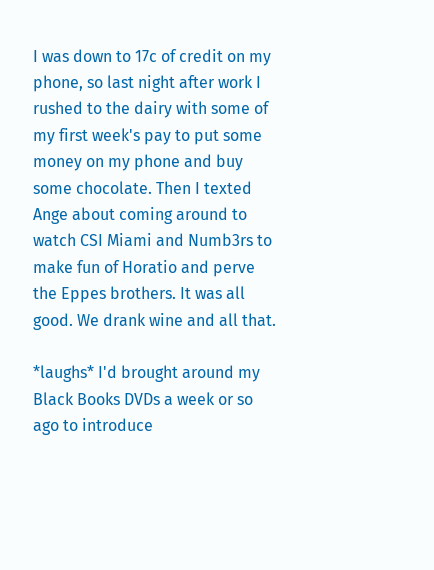I was down to 17c of credit on my phone, so last night after work I rushed to the dairy with some of my first week's pay to put some money on my phone and buy some chocolate. Then I texted Ange about coming around to watch CSI Miami and Numb3rs to make fun of Horatio and perve the Eppes brothers. It was all good. We drank wine and all that.

*laughs* I'd brought around my Black Books DVDs a week or so ago to introduce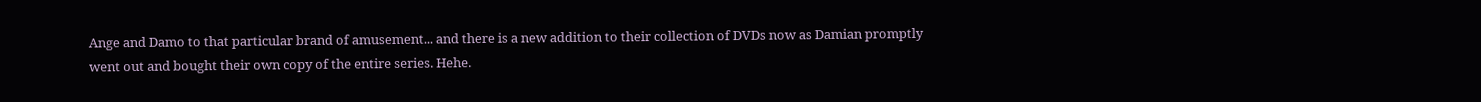Ange and Damo to that particular brand of amusement... and there is a new addition to their collection of DVDs now as Damian promptly went out and bought their own copy of the entire series. Hehe.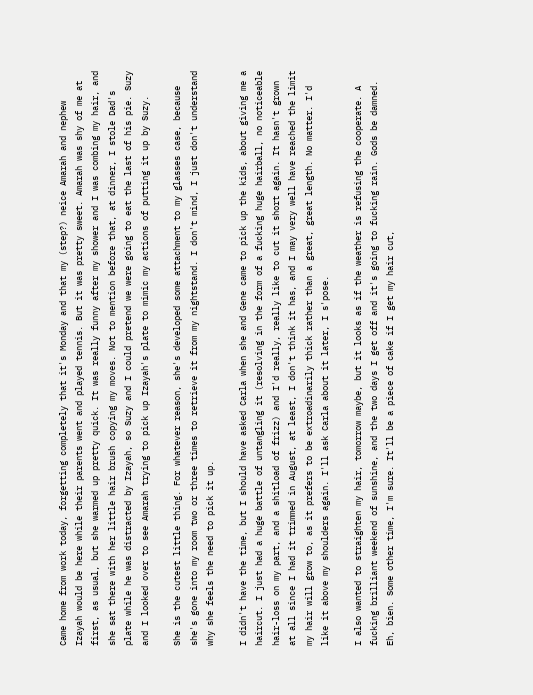Came home from work today, forgetting completely that it's Monday and that my (step?) neice Amarah and nephew Izayah would be here while their parents went and played tennis. But it was pretty sweet. Amarah was shy of me at first, as usual, but she warmed up pretty quick. It was really funny after my shower and I was combing my hair, and she sat there with her little hair brush copying my moves. Not to mention before that, at dinner, I stole Dad's plate while he was distracted by Izayah, so Suzy and I could pretend we were going to eat the last of his pie. Suzy and I looked over to see Amarah trying to pick up Izayah's plate to mimic my actions of putting it up by Suzy.

She is the cutest little thing. For whatever reason, she's developed some attachment to my glasses case, because she's gone into my room two or three times to retrieve it from my nightstand. I don't mind, I just don't understand why she feels the need to pick it up.

I didn't have the time, but I should have asked Carla when she and Gene came to pick up the kids, about giving me a haircut. I just had a huge battle of untangling it (resolving in the form of a fucking huge hairball, no noticeable hair-loss on my part, and a shitload of frizz) and I'd really, really like to cut it short again. It hasn't grown at all since I had it trimmed in August, at least, I don't think it has, and I may very well have reached the limit my hair will grow to, as it prefers to be extroadinarily thick rather than a great, great length. No matter. I'd like it above my shoulders again. I'll ask Carla about it later, I s'pose.

I also wanted to straighten my hair, tomorrow maybe, but it looks as if the weather is refusing the cooperate. A fucking brilliant weekend of sunshine, and the two days I get off and it's going to fucking rain. Gods be damned. Eh, bien. Some other time, I'm sure. It'll be a piece of cake if I get my hair cut,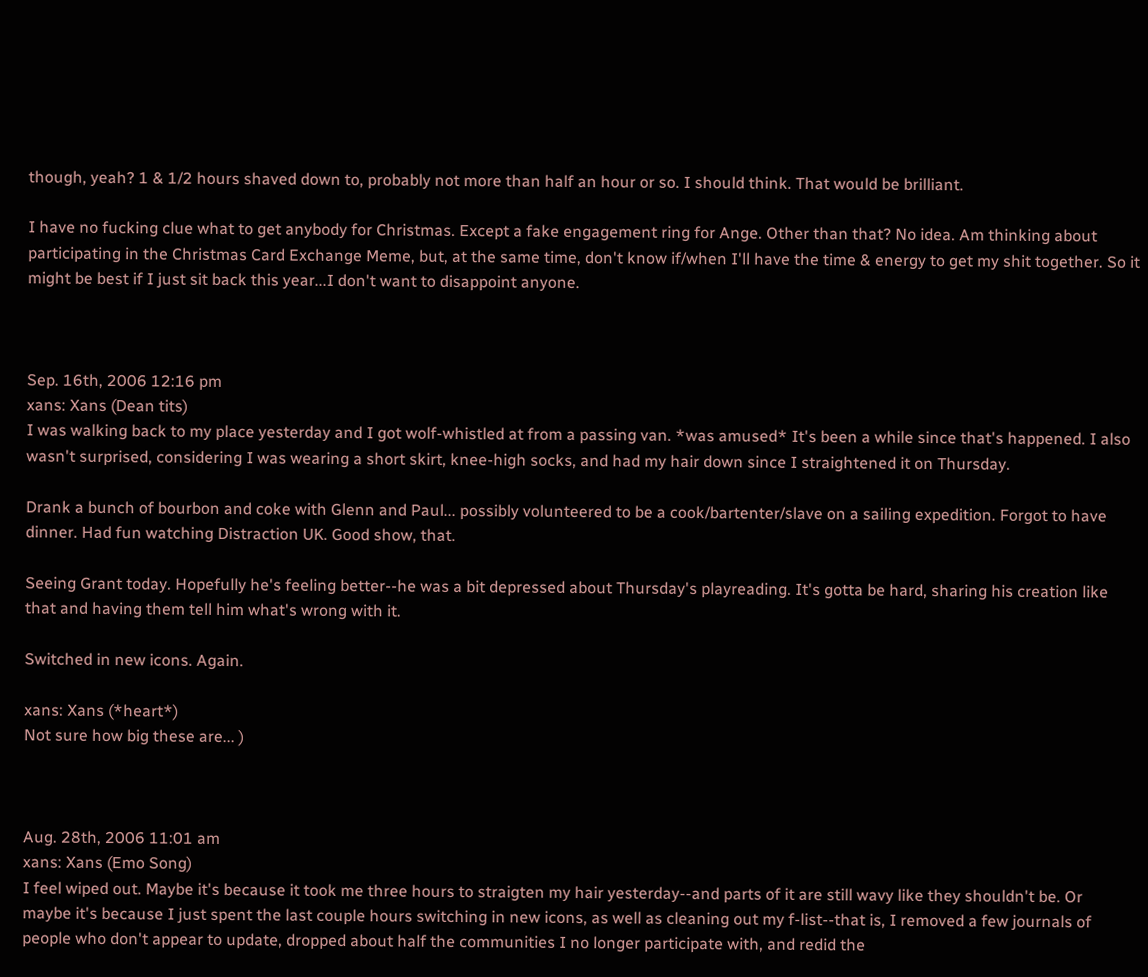though, yeah? 1 & 1/2 hours shaved down to, probably not more than half an hour or so. I should think. That would be brilliant.

I have no fucking clue what to get anybody for Christmas. Except a fake engagement ring for Ange. Other than that? No idea. Am thinking about participating in the Christmas Card Exchange Meme, but, at the same time, don't know if/when I'll have the time & energy to get my shit together. So it might be best if I just sit back this year...I don't want to disappoint anyone.



Sep. 16th, 2006 12:16 pm
xans: Xans (Dean tits)
I was walking back to my place yesterday and I got wolf-whistled at from a passing van. *was amused* It's been a while since that's happened. I also wasn't surprised, considering I was wearing a short skirt, knee-high socks, and had my hair down since I straightened it on Thursday.

Drank a bunch of bourbon and coke with Glenn and Paul... possibly volunteered to be a cook/bartenter/slave on a sailing expedition. Forgot to have dinner. Had fun watching Distraction UK. Good show, that.

Seeing Grant today. Hopefully he's feeling better--he was a bit depressed about Thursday's playreading. It's gotta be hard, sharing his creation like that and having them tell him what's wrong with it.

Switched in new icons. Again.

xans: Xans (*heart*)
Not sure how big these are... )



Aug. 28th, 2006 11:01 am
xans: Xans (Emo Song)
I feel wiped out. Maybe it's because it took me three hours to straigten my hair yesterday--and parts of it are still wavy like they shouldn't be. Or maybe it's because I just spent the last couple hours switching in new icons, as well as cleaning out my f-list--that is, I removed a few journals of people who don't appear to update, dropped about half the communities I no longer participate with, and redid the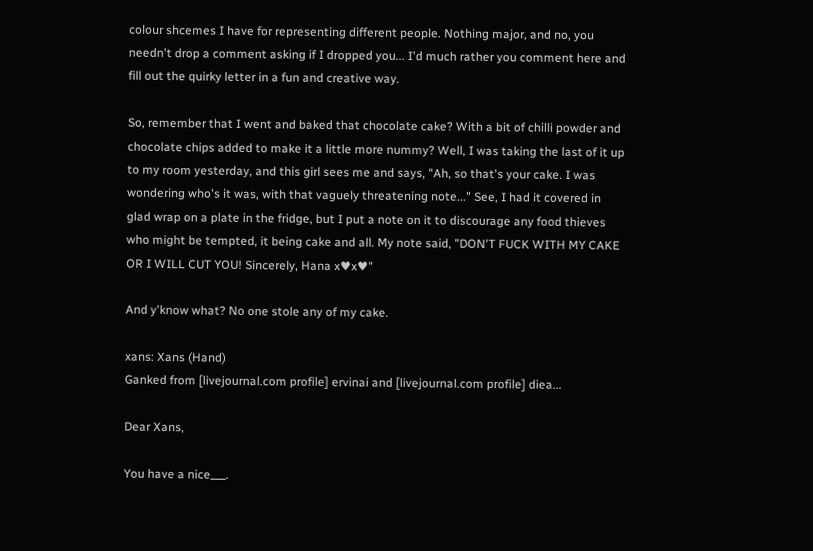colour shcemes I have for representing different people. Nothing major, and no, you needn't drop a comment asking if I dropped you... I'd much rather you comment here and fill out the quirky letter in a fun and creative way.

So, remember that I went and baked that chocolate cake? With a bit of chilli powder and chocolate chips added to make it a little more nummy? Well, I was taking the last of it up to my room yesterday, and this girl sees me and says, "Ah, so that's your cake. I was wondering who's it was, with that vaguely threatening note..." See, I had it covered in glad wrap on a plate in the fridge, but I put a note on it to discourage any food thieves who might be tempted, it being cake and all. My note said, "DON'T FUCK WITH MY CAKE OR I WILL CUT YOU! Sincerely, Hana x♥x♥"

And y'know what? No one stole any of my cake.

xans: Xans (Hand)
Ganked from [livejournal.com profile] ervinai and [livejournal.com profile] diea...

Dear Xans,

You have a nice___.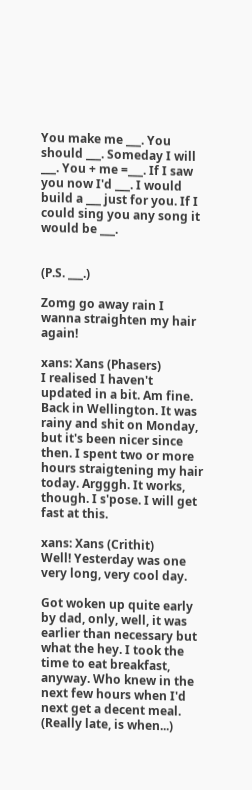You make me ___. You should ___. Someday I will ___. You + me =___. If I saw you now I'd ___. I would build a ___ just for you. If I could sing you any song it would be ___.


(P.S. ___.)

Zomg go away rain I wanna straighten my hair again!

xans: Xans (Phasers)
I realised I haven't updated in a bit. Am fine. Back in Wellington. It was rainy and shit on Monday, but it's been nicer since then. I spent two or more hours straigtening my hair today. Argggh. It works, though. I s'pose. I will get fast at this.

xans: Xans (Crithit)
Well! Yesterday was one very long, very cool day.

Got woken up quite early by dad, only, well, it was earlier than necessary but what the hey. I took the time to eat breakfast, anyway. Who knew in the next few hours when I'd next get a decent meal. (Really late, is when...)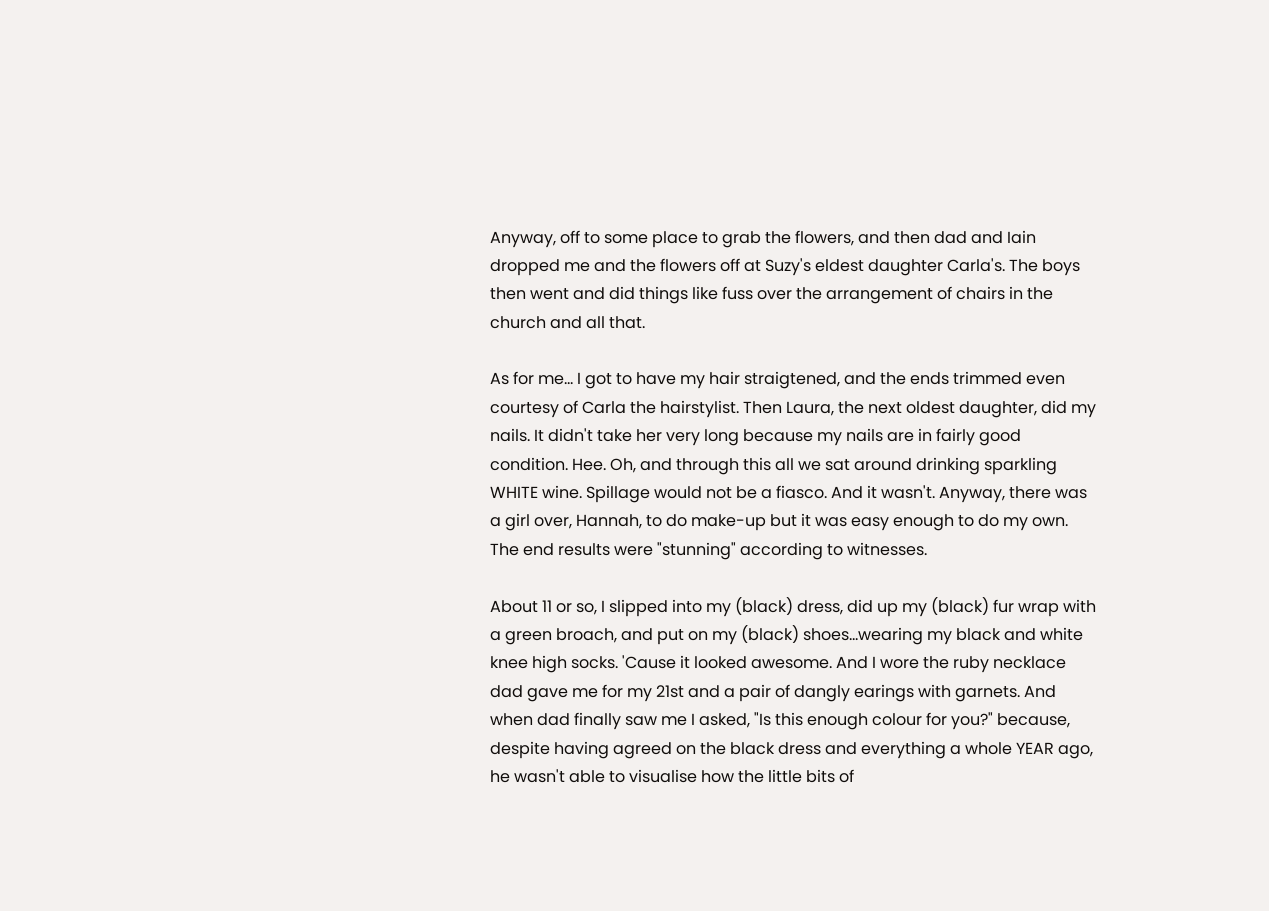Anyway, off to some place to grab the flowers, and then dad and Iain dropped me and the flowers off at Suzy's eldest daughter Carla's. The boys then went and did things like fuss over the arrangement of chairs in the church and all that.

As for me... I got to have my hair straigtened, and the ends trimmed even courtesy of Carla the hairstylist. Then Laura, the next oldest daughter, did my nails. It didn't take her very long because my nails are in fairly good condition. Hee. Oh, and through this all we sat around drinking sparkling WHITE wine. Spillage would not be a fiasco. And it wasn't. Anyway, there was a girl over, Hannah, to do make-up but it was easy enough to do my own. The end results were "stunning" according to witnesses.

About 11 or so, I slipped into my (black) dress, did up my (black) fur wrap with a green broach, and put on my (black) shoes...wearing my black and white knee high socks. 'Cause it looked awesome. And I wore the ruby necklace dad gave me for my 21st and a pair of dangly earings with garnets. And when dad finally saw me I asked, "Is this enough colour for you?" because, despite having agreed on the black dress and everything a whole YEAR ago, he wasn't able to visualise how the little bits of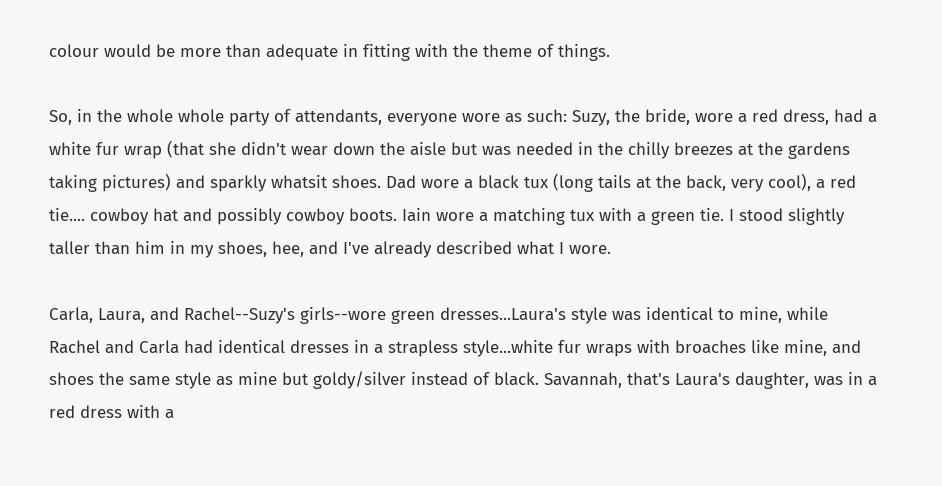colour would be more than adequate in fitting with the theme of things.

So, in the whole whole party of attendants, everyone wore as such: Suzy, the bride, wore a red dress, had a white fur wrap (that she didn't wear down the aisle but was needed in the chilly breezes at the gardens taking pictures) and sparkly whatsit shoes. Dad wore a black tux (long tails at the back, very cool), a red tie.... cowboy hat and possibly cowboy boots. Iain wore a matching tux with a green tie. I stood slightly taller than him in my shoes, hee, and I've already described what I wore.

Carla, Laura, and Rachel--Suzy's girls--wore green dresses...Laura's style was identical to mine, while Rachel and Carla had identical dresses in a strapless style...white fur wraps with broaches like mine, and shoes the same style as mine but goldy/silver instead of black. Savannah, that's Laura's daughter, was in a red dress with a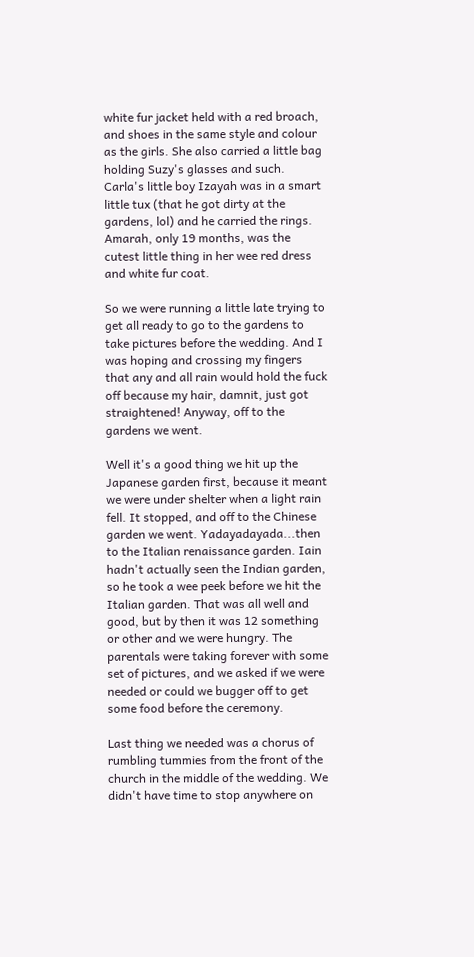white fur jacket held with a red broach, and shoes in the same style and colour as the girls. She also carried a little bag holding Suzy's glasses and such. Carla's little boy Izayah was in a smart little tux (that he got dirty at the gardens, lol) and he carried the rings. Amarah, only 19 months, was the cutest little thing in her wee red dress and white fur coat.

So we were running a little late trying to get all ready to go to the gardens to take pictures before the wedding. And I was hoping and crossing my fingers that any and all rain would hold the fuck off because my hair, damnit, just got straightened! Anyway, off to the gardens we went.

Well it's a good thing we hit up the Japanese garden first, because it meant we were under shelter when a light rain fell. It stopped, and off to the Chinese garden we went. Yadayadayada...then to the Italian renaissance garden. Iain hadn't actually seen the Indian garden, so he took a wee peek before we hit the Italian garden. That was all well and good, but by then it was 12 something or other and we were hungry. The parentals were taking forever with some set of pictures, and we asked if we were needed or could we bugger off to get some food before the ceremony.

Last thing we needed was a chorus of rumbling tummies from the front of the church in the middle of the wedding. We didn't have time to stop anywhere on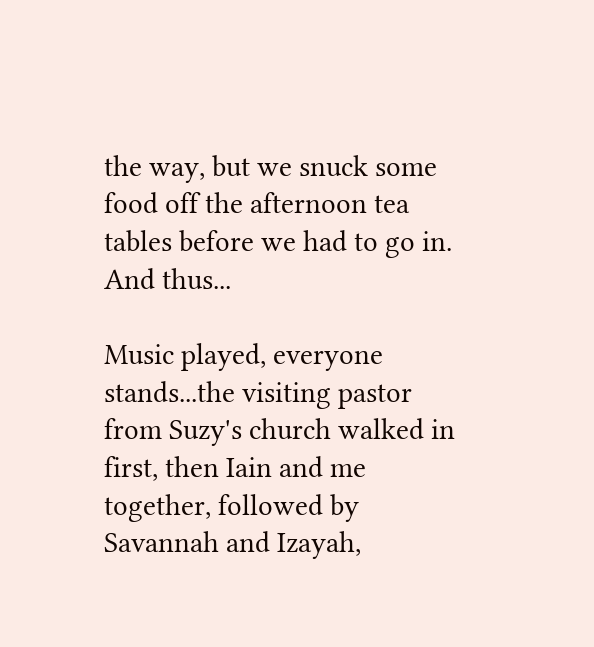the way, but we snuck some food off the afternoon tea tables before we had to go in. And thus...

Music played, everyone stands...the visiting pastor from Suzy's church walked in first, then Iain and me together, followed by Savannah and Izayah,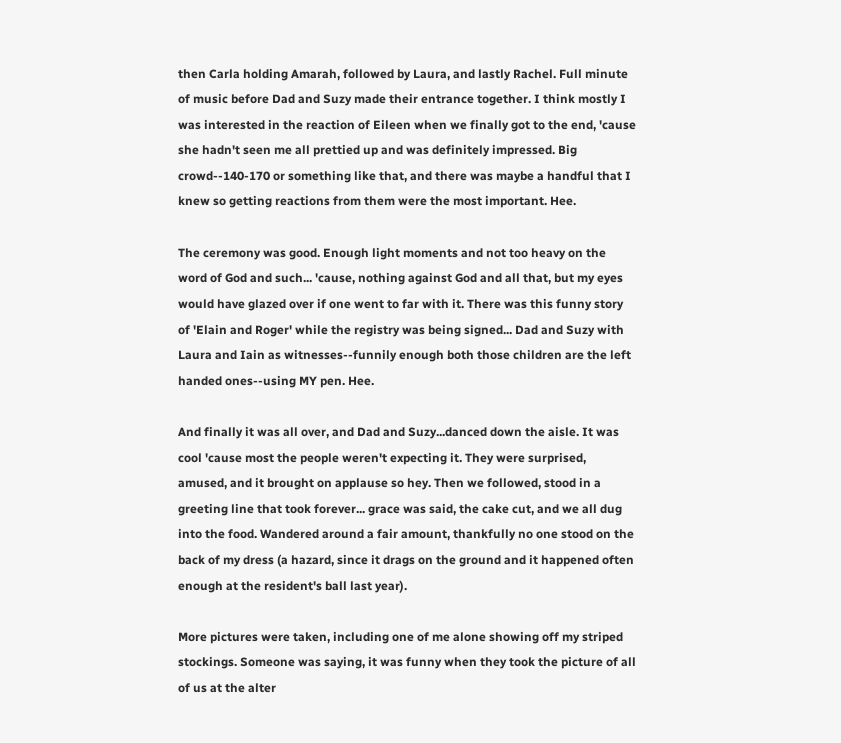then Carla holding Amarah, followed by Laura, and lastly Rachel. Full minute of music before Dad and Suzy made their entrance together. I think mostly I was interested in the reaction of Eileen when we finally got to the end, 'cause she hadn't seen me all prettied up and was definitely impressed. Big crowd--140-170 or something like that, and there was maybe a handful that I knew so getting reactions from them were the most important. Hee.

The ceremony was good. Enough light moments and not too heavy on the word of God and such... 'cause, nothing against God and all that, but my eyes would have glazed over if one went to far with it. There was this funny story of 'Elain and Roger' while the registry was being signed... Dad and Suzy with Laura and Iain as witnesses--funnily enough both those children are the left handed ones--using MY pen. Hee.

And finally it was all over, and Dad and Suzy...danced down the aisle. It was cool 'cause most the people weren't expecting it. They were surprised, amused, and it brought on applause so hey. Then we followed, stood in a greeting line that took forever... grace was said, the cake cut, and we all dug into the food. Wandered around a fair amount, thankfully no one stood on the back of my dress (a hazard, since it drags on the ground and it happened often enough at the resident's ball last year).

More pictures were taken, including one of me alone showing off my striped stockings. Someone was saying, it was funny when they took the picture of all of us at the alter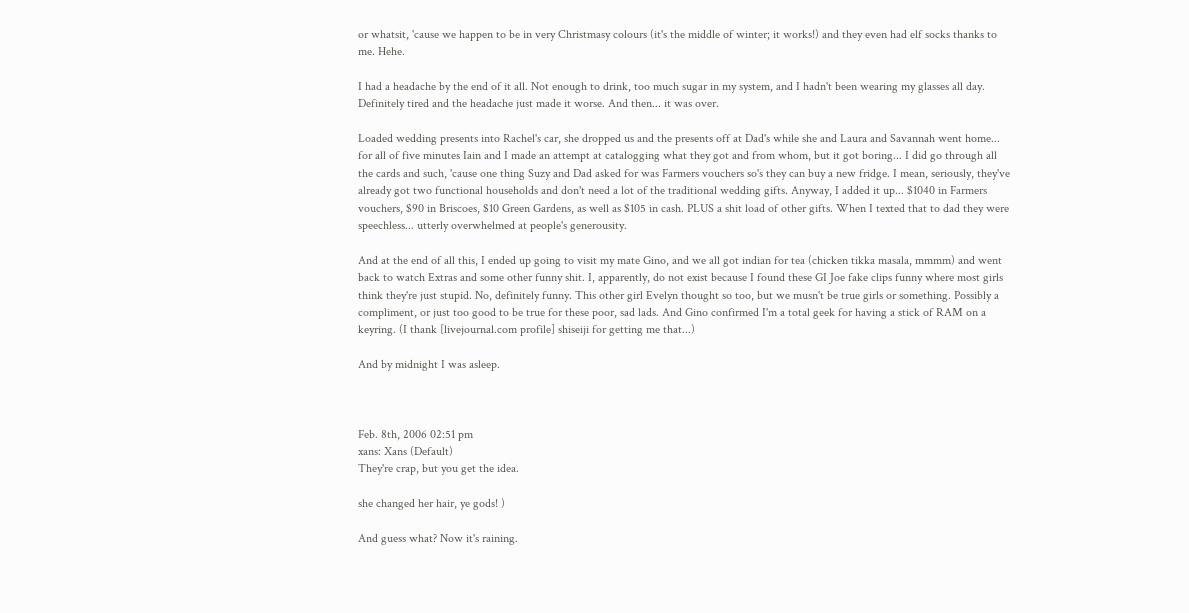or whatsit, 'cause we happen to be in very Christmasy colours (it's the middle of winter; it works!) and they even had elf socks thanks to me. Hehe.

I had a headache by the end of it all. Not enough to drink, too much sugar in my system, and I hadn't been wearing my glasses all day. Definitely tired and the headache just made it worse. And then... it was over.

Loaded wedding presents into Rachel's car, she dropped us and the presents off at Dad's while she and Laura and Savannah went home... for all of five minutes Iain and I made an attempt at catalogging what they got and from whom, but it got boring... I did go through all the cards and such, 'cause one thing Suzy and Dad asked for was Farmers vouchers so's they can buy a new fridge. I mean, seriously, they've already got two functional households and don't need a lot of the traditional wedding gifts. Anyway, I added it up... $1040 in Farmers vouchers, $90 in Briscoes, $10 Green Gardens, as well as $105 in cash. PLUS a shit load of other gifts. When I texted that to dad they were speechless... utterly overwhelmed at people's generousity.

And at the end of all this, I ended up going to visit my mate Gino, and we all got indian for tea (chicken tikka masala, mmmm) and went back to watch Extras and some other funny shit. I, apparently, do not exist because I found these GI Joe fake clips funny where most girls think they're just stupid. No, definitely funny. This other girl Evelyn thought so too, but we musn't be true girls or something. Possibly a compliment, or just too good to be true for these poor, sad lads. And Gino confirmed I'm a total geek for having a stick of RAM on a keyring. (I thank [livejournal.com profile] shiseiji for getting me that...)

And by midnight I was asleep.



Feb. 8th, 2006 02:51 pm
xans: Xans (Default)
They're crap, but you get the idea.

she changed her hair, ye gods! )

And guess what? Now it's raining.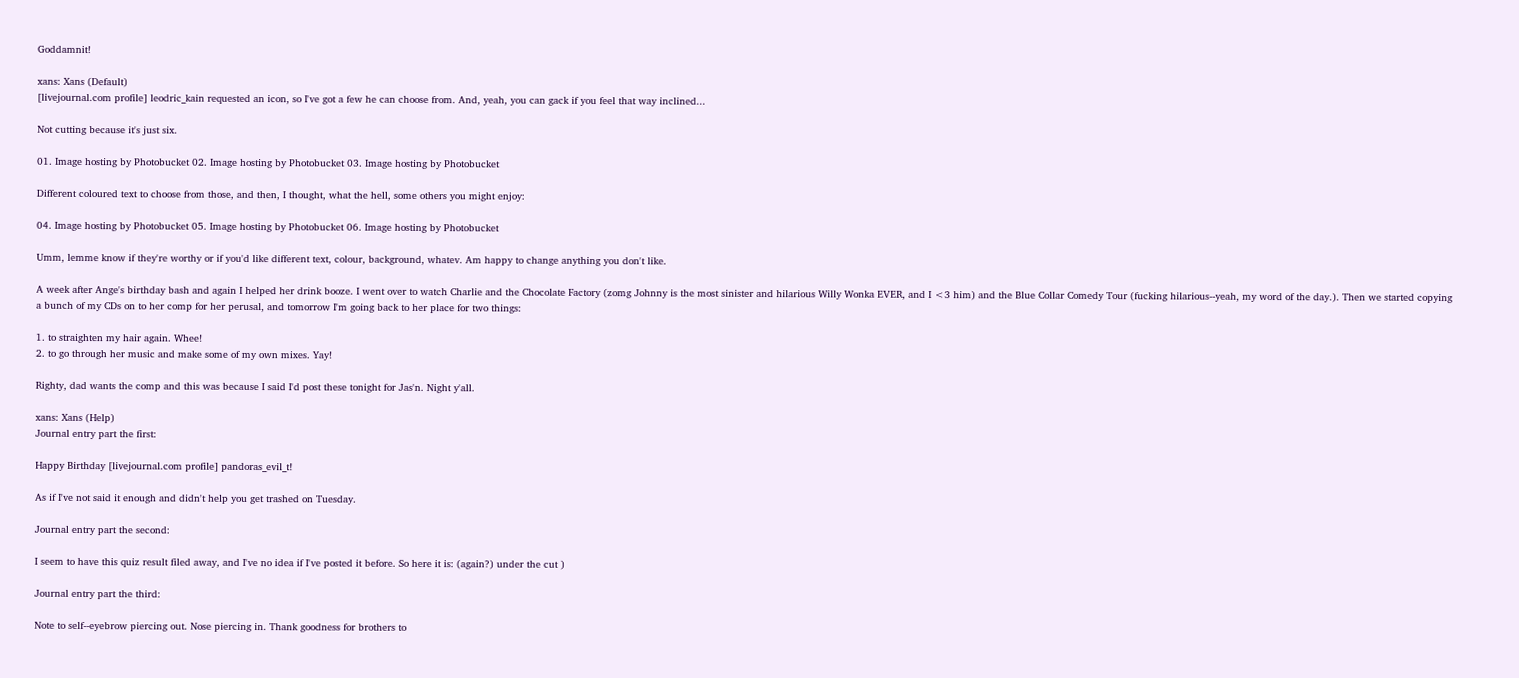Goddamnit!

xans: Xans (Default)
[livejournal.com profile] leodric_kain requested an icon, so I've got a few he can choose from. And, yeah, you can gack if you feel that way inclined...

Not cutting because it's just six.

01. Image hosting by Photobucket 02. Image hosting by Photobucket 03. Image hosting by Photobucket

Different coloured text to choose from those, and then, I thought, what the hell, some others you might enjoy:

04. Image hosting by Photobucket 05. Image hosting by Photobucket 06. Image hosting by Photobucket

Umm, lemme know if they're worthy or if you'd like different text, colour, background, whatev. Am happy to change anything you don't like.

A week after Ange's birthday bash and again I helped her drink booze. I went over to watch Charlie and the Chocolate Factory (zomg Johnny is the most sinister and hilarious Willy Wonka EVER, and I <3 him) and the Blue Collar Comedy Tour (fucking hilarious--yeah, my word of the day.). Then we started copying a bunch of my CDs on to her comp for her perusal, and tomorrow I'm going back to her place for two things:

1. to straighten my hair again. Whee!
2. to go through her music and make some of my own mixes. Yay!

Righty, dad wants the comp and this was because I said I'd post these tonight for Jas'n. Night y'all.

xans: Xans (Help)
Journal entry part the first:

Happy Birthday [livejournal.com profile] pandoras_evil_t!

As if I've not said it enough and didn't help you get trashed on Tuesday.

Journal entry part the second:

I seem to have this quiz result filed away, and I've no idea if I've posted it before. So here it is: (again?) under the cut )

Journal entry part the third:

Note to self--eyebrow piercing out. Nose piercing in. Thank goodness for brothers to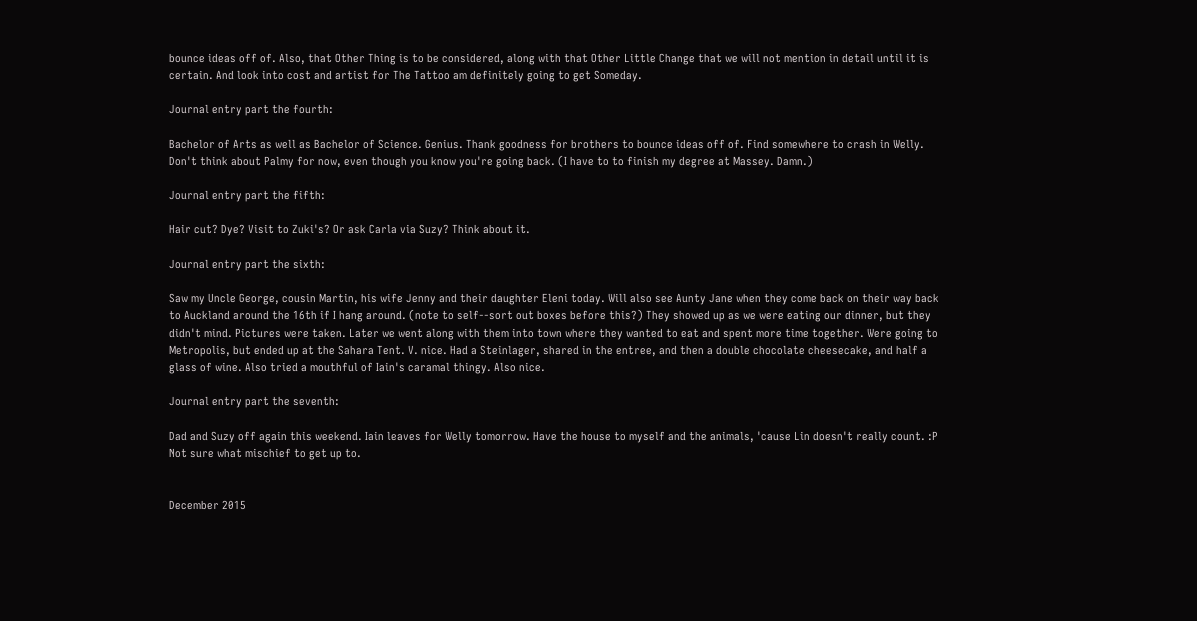bounce ideas off of. Also, that Other Thing is to be considered, along with that Other Little Change that we will not mention in detail until it is certain. And look into cost and artist for The Tattoo am definitely going to get Someday.

Journal entry part the fourth:

Bachelor of Arts as well as Bachelor of Science. Genius. Thank goodness for brothers to bounce ideas off of. Find somewhere to crash in Welly. Don't think about Palmy for now, even though you know you're going back. (I have to to finish my degree at Massey. Damn.)

Journal entry part the fifth:

Hair cut? Dye? Visit to Zuki's? Or ask Carla via Suzy? Think about it.

Journal entry part the sixth:

Saw my Uncle George, cousin Martin, his wife Jenny and their daughter Eleni today. Will also see Aunty Jane when they come back on their way back to Auckland around the 16th if I hang around. (note to self--sort out boxes before this?) They showed up as we were eating our dinner, but they didn't mind. Pictures were taken. Later we went along with them into town where they wanted to eat and spent more time together. Were going to Metropolis, but ended up at the Sahara Tent. V. nice. Had a Steinlager, shared in the entree, and then a double chocolate cheesecake, and half a glass of wine. Also tried a mouthful of Iain's caramal thingy. Also nice.

Journal entry part the seventh:

Dad and Suzy off again this weekend. Iain leaves for Welly tomorrow. Have the house to myself and the animals, 'cause Lin doesn't really count. :P Not sure what mischief to get up to.


December 2015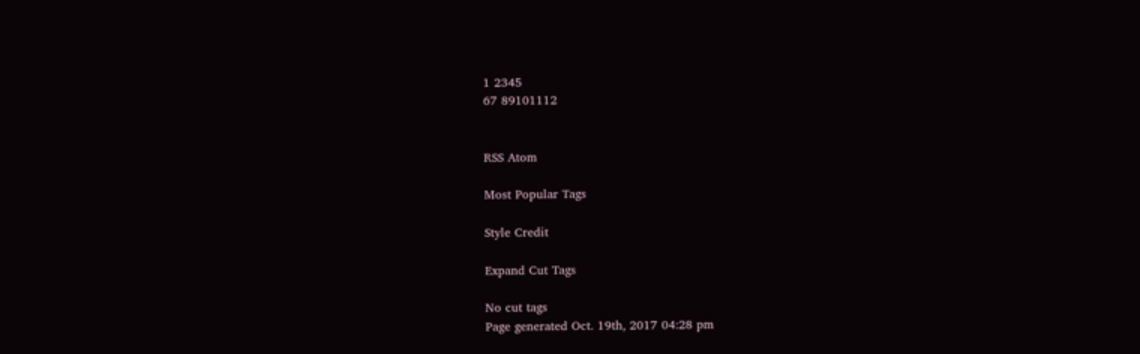1 2345
67 89101112


RSS Atom

Most Popular Tags

Style Credit

Expand Cut Tags

No cut tags
Page generated Oct. 19th, 2017 04:28 pm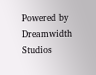Powered by Dreamwidth Studios